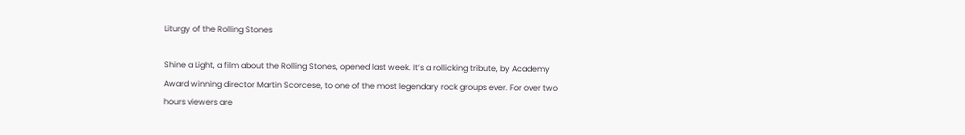Liturgy of the Rolling Stones

Shine a Light, a film about the Rolling Stones, opened last week. It’s a rollicking tribute, by Academy Award winning director Martin Scorcese, to one of the most legendary rock groups ever. For over two hours viewers are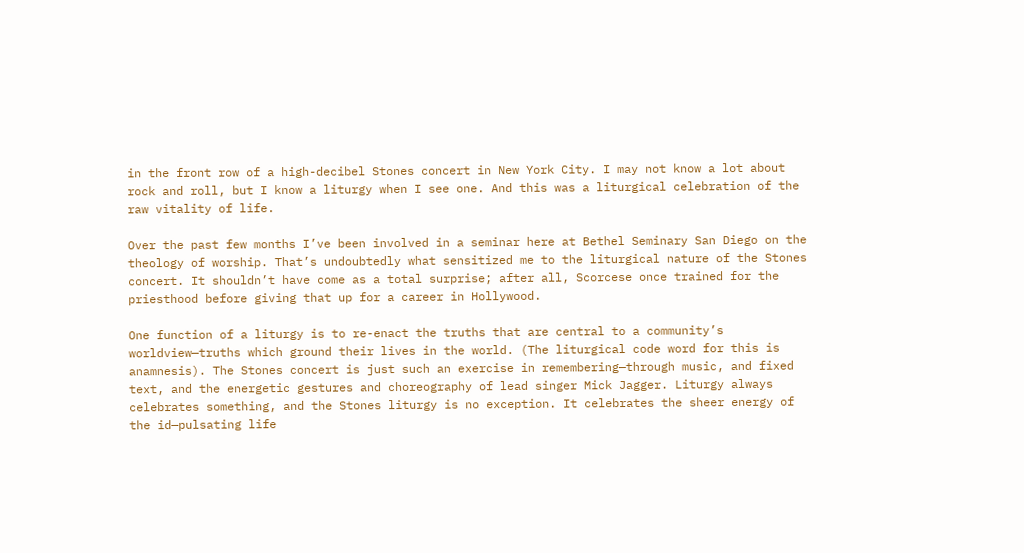in the front row of a high-decibel Stones concert in New York City. I may not know a lot about rock and roll, but I know a liturgy when I see one. And this was a liturgical celebration of the raw vitality of life.

Over the past few months I’ve been involved in a seminar here at Bethel Seminary San Diego on the theology of worship. That’s undoubtedly what sensitized me to the liturgical nature of the Stones concert. It shouldn’t have come as a total surprise; after all, Scorcese once trained for the priesthood before giving that up for a career in Hollywood.

One function of a liturgy is to re-enact the truths that are central to a community’s worldview—truths which ground their lives in the world. (The liturgical code word for this is anamnesis). The Stones concert is just such an exercise in remembering—through music, and fixed text, and the energetic gestures and choreography of lead singer Mick Jagger. Liturgy always celebrates something, and the Stones liturgy is no exception. It celebrates the sheer energy of the id—pulsating life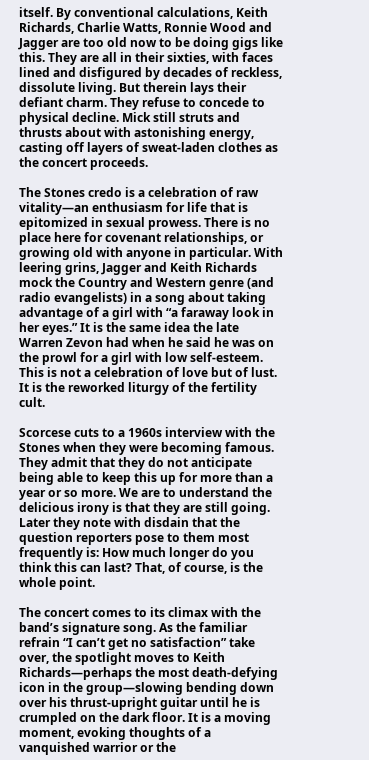itself. By conventional calculations, Keith Richards, Charlie Watts, Ronnie Wood and Jagger are too old now to be doing gigs like this. They are all in their sixties, with faces lined and disfigured by decades of reckless, dissolute living. But therein lays their defiant charm. They refuse to concede to physical decline. Mick still struts and thrusts about with astonishing energy, casting off layers of sweat-laden clothes as the concert proceeds.

The Stones credo is a celebration of raw vitality—an enthusiasm for life that is epitomized in sexual prowess. There is no place here for covenant relationships, or growing old with anyone in particular. With leering grins, Jagger and Keith Richards mock the Country and Western genre (and radio evangelists) in a song about taking advantage of a girl with “a faraway look in her eyes.” It is the same idea the late Warren Zevon had when he said he was on the prowl for a girl with low self-esteem. This is not a celebration of love but of lust. It is the reworked liturgy of the fertility cult.

Scorcese cuts to a 1960s interview with the Stones when they were becoming famous. They admit that they do not anticipate being able to keep this up for more than a year or so more. We are to understand the delicious irony is that they are still going. Later they note with disdain that the question reporters pose to them most frequently is: How much longer do you think this can last? That, of course, is the whole point.

The concert comes to its climax with the band’s signature song. As the familiar refrain “I can’t get no satisfaction” take over, the spotlight moves to Keith Richards—perhaps the most death-defying icon in the group—slowing bending down over his thrust-upright guitar until he is crumpled on the dark floor. It is a moving moment, evoking thoughts of a vanquished warrior or the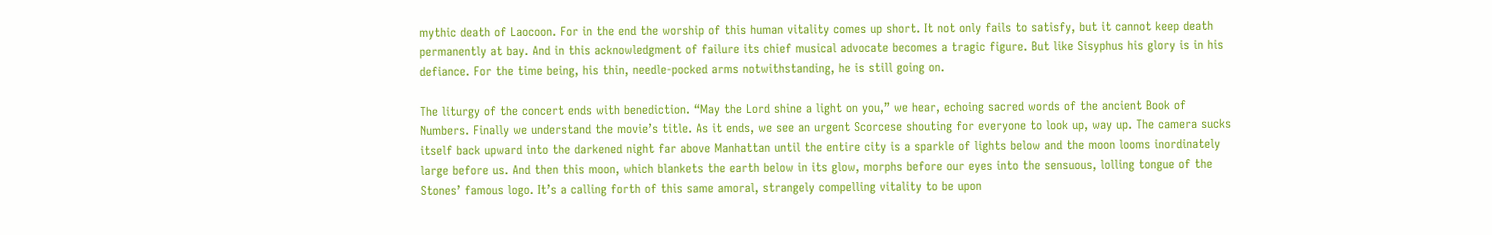mythic death of Laocoon. For in the end the worship of this human vitality comes up short. It not only fails to satisfy, but it cannot keep death permanently at bay. And in this acknowledgment of failure its chief musical advocate becomes a tragic figure. But like Sisyphus his glory is in his defiance. For the time being, his thin, needle-pocked arms notwithstanding, he is still going on.

The liturgy of the concert ends with benediction. “May the Lord shine a light on you,” we hear, echoing sacred words of the ancient Book of Numbers. Finally we understand the movie’s title. As it ends, we see an urgent Scorcese shouting for everyone to look up, way up. The camera sucks itself back upward into the darkened night far above Manhattan until the entire city is a sparkle of lights below and the moon looms inordinately large before us. And then this moon, which blankets the earth below in its glow, morphs before our eyes into the sensuous, lolling tongue of the Stones’ famous logo. It’s a calling forth of this same amoral, strangely compelling vitality to be upon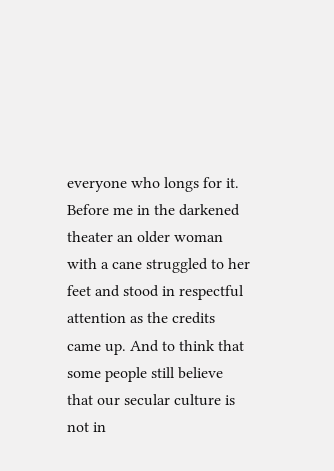everyone who longs for it. Before me in the darkened theater an older woman with a cane struggled to her feet and stood in respectful attention as the credits came up. And to think that some people still believe that our secular culture is not in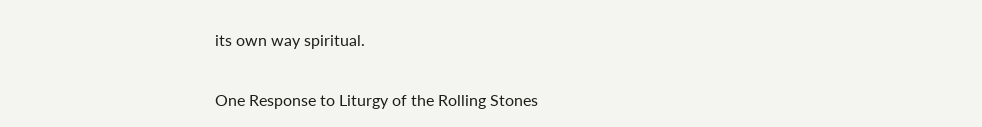its own way spiritual.

One Response to Liturgy of the Rolling Stones